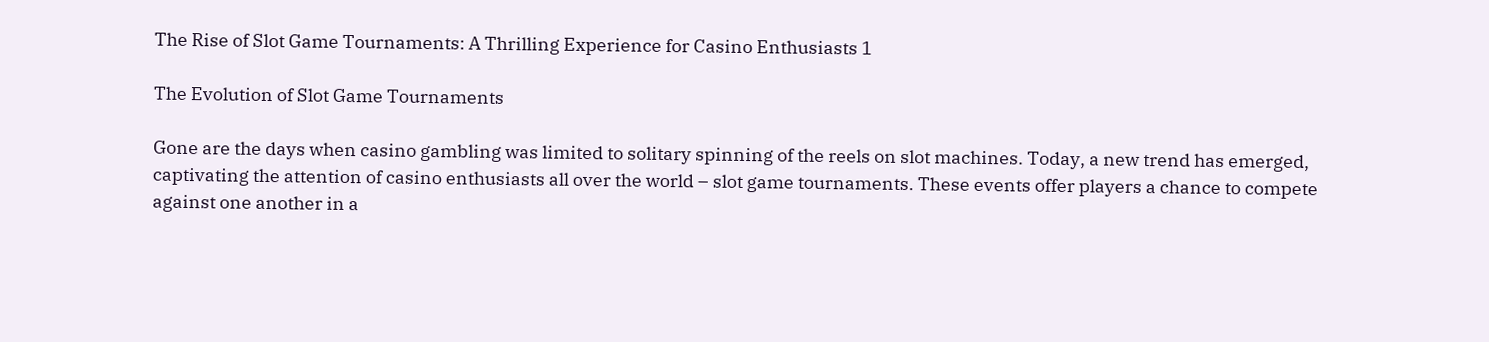The Rise of Slot Game Tournaments: A Thrilling Experience for Casino Enthusiasts 1

The Evolution of Slot Game Tournaments

Gone are the days when casino gambling was limited to solitary spinning of the reels on slot machines. Today, a new trend has emerged, captivating the attention of casino enthusiasts all over the world – slot game tournaments. These events offer players a chance to compete against one another in a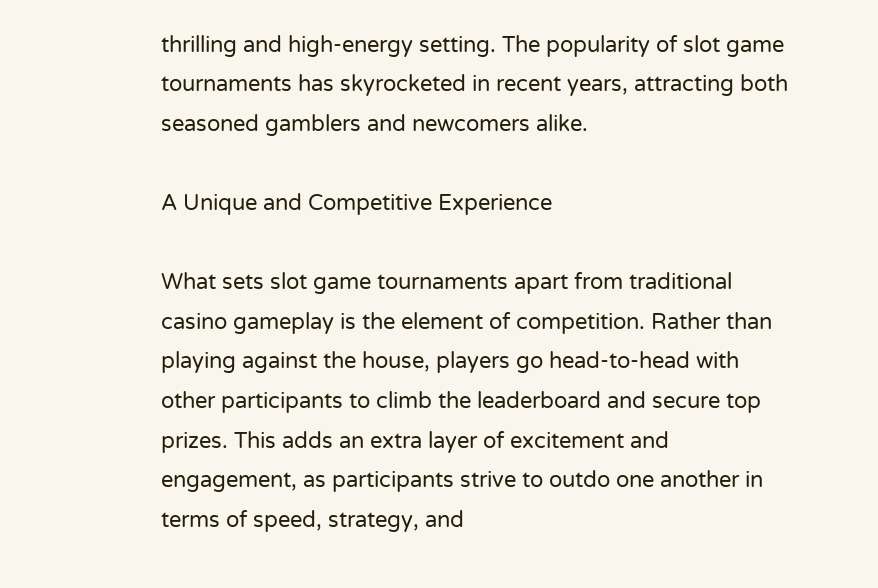thrilling and high-energy setting. The popularity of slot game tournaments has skyrocketed in recent years, attracting both seasoned gamblers and newcomers alike.

A Unique and Competitive Experience

What sets slot game tournaments apart from traditional casino gameplay is the element of competition. Rather than playing against the house, players go head-to-head with other participants to climb the leaderboard and secure top prizes. This adds an extra layer of excitement and engagement, as participants strive to outdo one another in terms of speed, strategy, and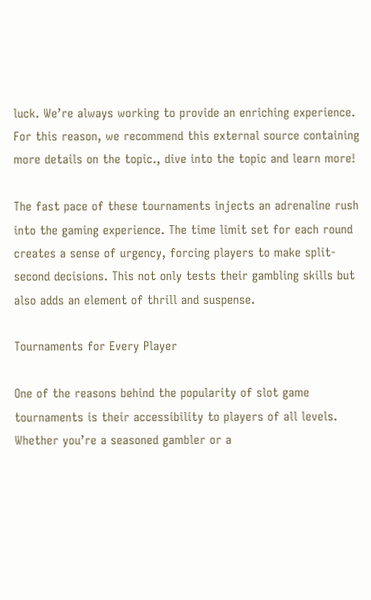luck. We’re always working to provide an enriching experience. For this reason, we recommend this external source containing more details on the topic., dive into the topic and learn more!

The fast pace of these tournaments injects an adrenaline rush into the gaming experience. The time limit set for each round creates a sense of urgency, forcing players to make split-second decisions. This not only tests their gambling skills but also adds an element of thrill and suspense.

Tournaments for Every Player

One of the reasons behind the popularity of slot game tournaments is their accessibility to players of all levels. Whether you’re a seasoned gambler or a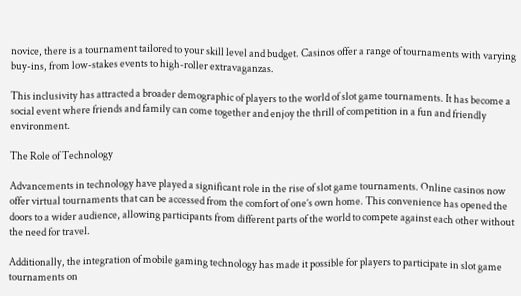novice, there is a tournament tailored to your skill level and budget. Casinos offer a range of tournaments with varying buy-ins, from low-stakes events to high-roller extravaganzas.

This inclusivity has attracted a broader demographic of players to the world of slot game tournaments. It has become a social event where friends and family can come together and enjoy the thrill of competition in a fun and friendly environment.

The Role of Technology

Advancements in technology have played a significant role in the rise of slot game tournaments. Online casinos now offer virtual tournaments that can be accessed from the comfort of one’s own home. This convenience has opened the doors to a wider audience, allowing participants from different parts of the world to compete against each other without the need for travel.

Additionally, the integration of mobile gaming technology has made it possible for players to participate in slot game tournaments on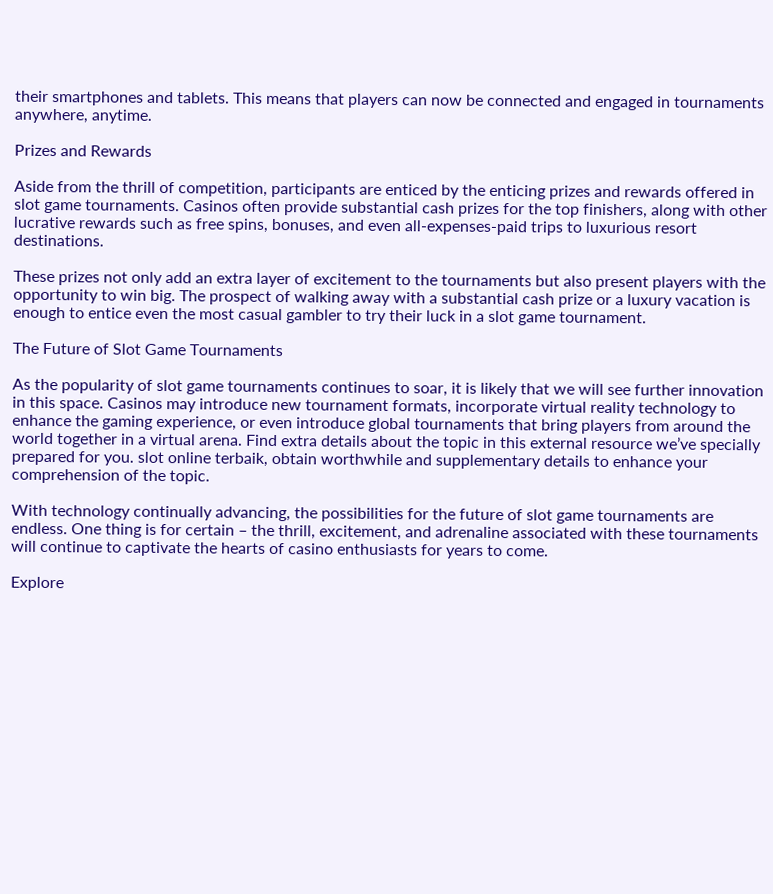their smartphones and tablets. This means that players can now be connected and engaged in tournaments anywhere, anytime.

Prizes and Rewards

Aside from the thrill of competition, participants are enticed by the enticing prizes and rewards offered in slot game tournaments. Casinos often provide substantial cash prizes for the top finishers, along with other lucrative rewards such as free spins, bonuses, and even all-expenses-paid trips to luxurious resort destinations.

These prizes not only add an extra layer of excitement to the tournaments but also present players with the opportunity to win big. The prospect of walking away with a substantial cash prize or a luxury vacation is enough to entice even the most casual gambler to try their luck in a slot game tournament.

The Future of Slot Game Tournaments

As the popularity of slot game tournaments continues to soar, it is likely that we will see further innovation in this space. Casinos may introduce new tournament formats, incorporate virtual reality technology to enhance the gaming experience, or even introduce global tournaments that bring players from around the world together in a virtual arena. Find extra details about the topic in this external resource we’ve specially prepared for you. slot online terbaik, obtain worthwhile and supplementary details to enhance your comprehension of the topic.

With technology continually advancing, the possibilities for the future of slot game tournaments are endless. One thing is for certain – the thrill, excitement, and adrenaline associated with these tournaments will continue to captivate the hearts of casino enthusiasts for years to come.

Explore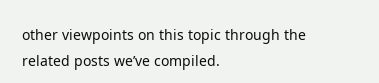other viewpoints on this topic through the related posts we’ve compiled.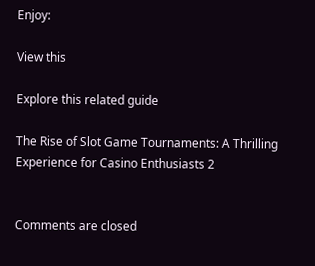Enjoy:

View this

Explore this related guide

The Rise of Slot Game Tournaments: A Thrilling Experience for Casino Enthusiasts 2


Comments are closed